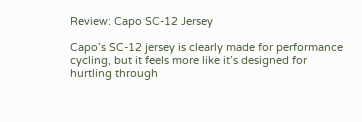Review: Capo SC-12 Jersey

Capo’s SC-12 jersey is clearly made for performance cycling, but it feels more like it’s designed for hurtling through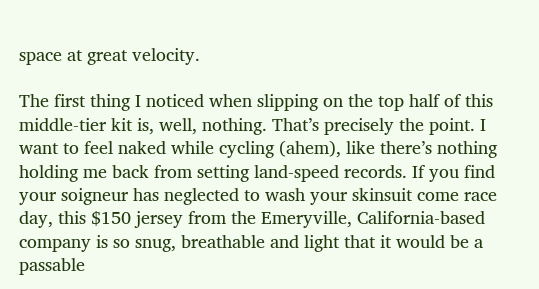space at great velocity.

The first thing I noticed when slipping on the top half of this middle-tier kit is, well, nothing. That’s precisely the point. I want to feel naked while cycling (ahem), like there’s nothing holding me back from setting land-speed records. If you find your soigneur has neglected to wash your skinsuit come race day, this $150 jersey from the Emeryville, California-based company is so snug, breathable and light that it would be a passable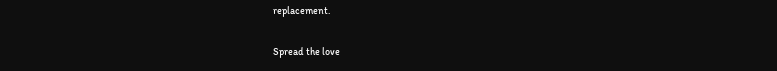replacement.

Spread the love